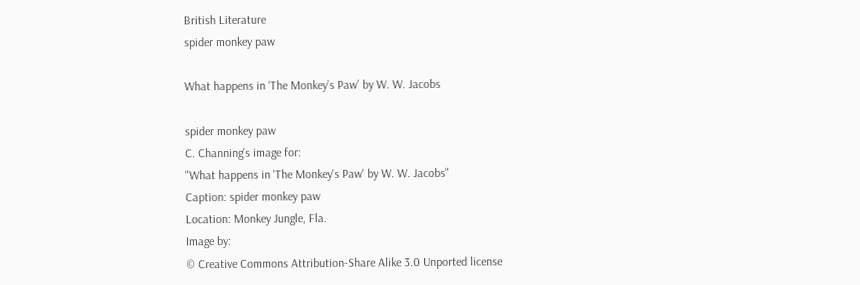British Literature
spider monkey paw

What happens in ‘The Monkey’s Paw’ by W. W. Jacobs

spider monkey paw
C. Channing's image for:
"What happens in 'The Monkey's Paw' by W. W. Jacobs"
Caption: spider monkey paw
Location: Monkey Jungle, Fla.
Image by:
© Creative Commons Attribution-Share Alike 3.0 Unported license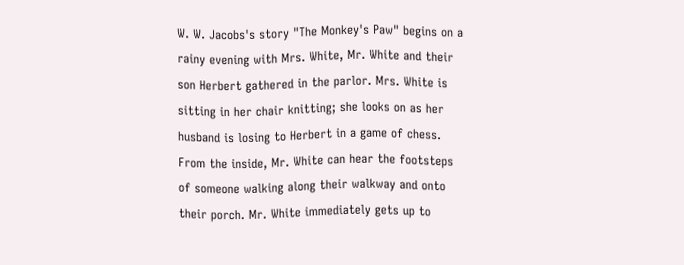W. W. Jacobs's story "The Monkey's Paw" begins on a rainy evening with Mrs. White, Mr. White and their son Herbert gathered in the parlor. Mrs. White is sitting in her chair knitting; she looks on as her husband is losing to Herbert in a game of chess. From the inside, Mr. White can hear the footsteps of someone walking along their walkway and onto their porch. Mr. White immediately gets up to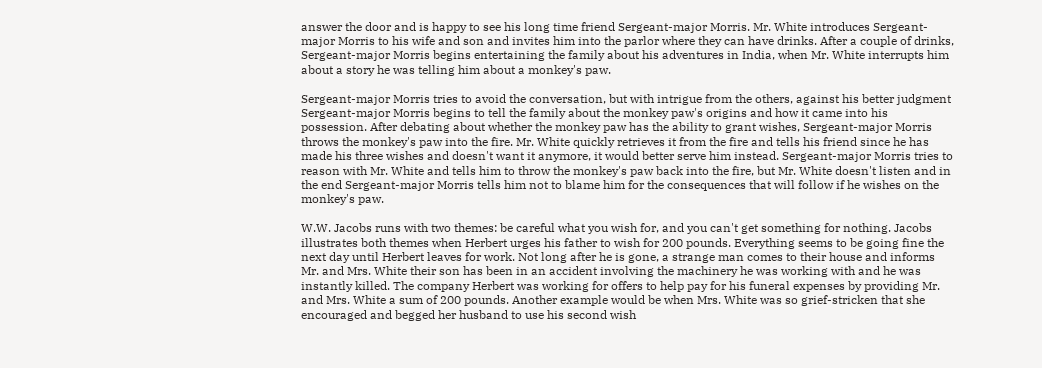answer the door and is happy to see his long time friend Sergeant-major Morris. Mr. White introduces Sergeant-major Morris to his wife and son and invites him into the parlor where they can have drinks. After a couple of drinks, Sergeant-major Morris begins entertaining the family about his adventures in India, when Mr. White interrupts him about a story he was telling him about a monkey's paw.

Sergeant-major Morris tries to avoid the conversation, but with intrigue from the others, against his better judgment Sergeant-major Morris begins to tell the family about the monkey paw's origins and how it came into his possession. After debating about whether the monkey paw has the ability to grant wishes, Sergeant-major Morris throws the monkey's paw into the fire. Mr. White quickly retrieves it from the fire and tells his friend since he has made his three wishes and doesn't want it anymore, it would better serve him instead. Sergeant-major Morris tries to reason with Mr. White and tells him to throw the monkey's paw back into the fire, but Mr. White doesn't listen and in the end Sergeant-major Morris tells him not to blame him for the consequences that will follow if he wishes on the monkey's paw.

W.W. Jacobs runs with two themes: be careful what you wish for, and you can't get something for nothing. Jacobs illustrates both themes when Herbert urges his father to wish for 200 pounds. Everything seems to be going fine the next day until Herbert leaves for work. Not long after he is gone, a strange man comes to their house and informs Mr. and Mrs. White their son has been in an accident involving the machinery he was working with and he was instantly killed. The company Herbert was working for offers to help pay for his funeral expenses by providing Mr. and Mrs. White a sum of 200 pounds. Another example would be when Mrs. White was so grief-stricken that she encouraged and begged her husband to use his second wish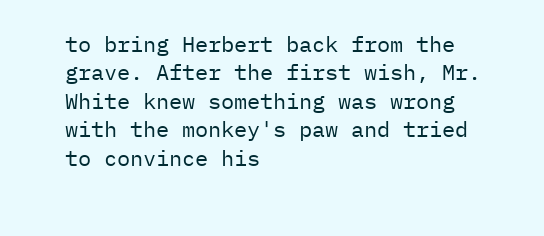to bring Herbert back from the grave. After the first wish, Mr. White knew something was wrong with the monkey's paw and tried to convince his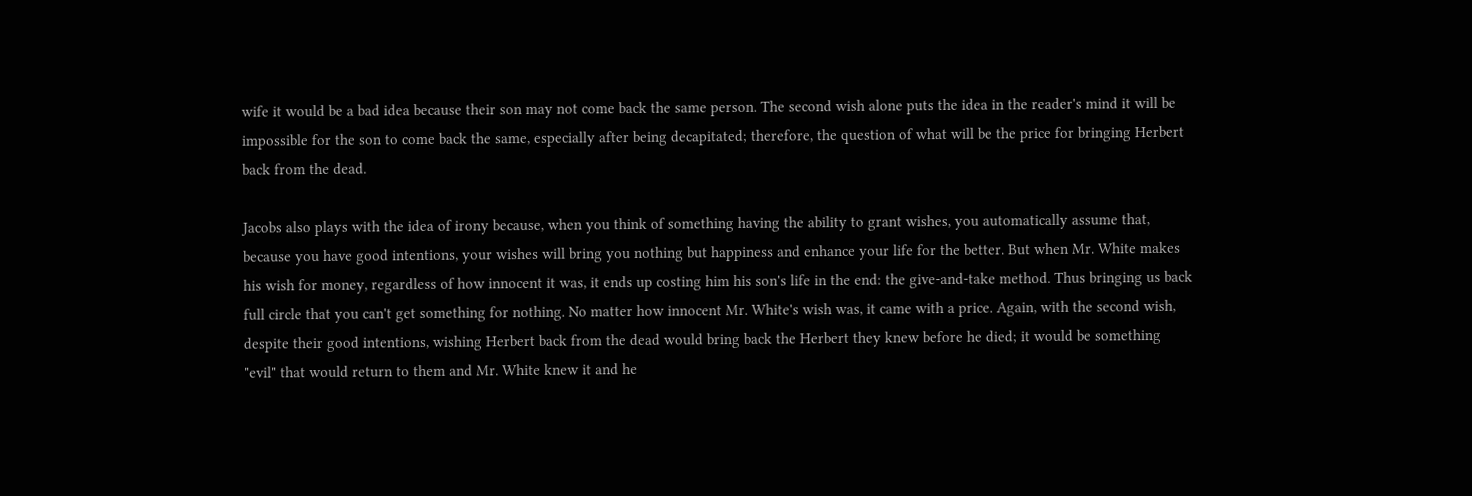wife it would be a bad idea because their son may not come back the same person. The second wish alone puts the idea in the reader's mind it will be impossible for the son to come back the same, especially after being decapitated; therefore, the question of what will be the price for bringing Herbert back from the dead.

Jacobs also plays with the idea of irony because, when you think of something having the ability to grant wishes, you automatically assume that, because you have good intentions, your wishes will bring you nothing but happiness and enhance your life for the better. But when Mr. White makes his wish for money, regardless of how innocent it was, it ends up costing him his son's life in the end: the give-and-take method. Thus bringing us back full circle that you can't get something for nothing. No matter how innocent Mr. White's wish was, it came with a price. Again, with the second wish, despite their good intentions, wishing Herbert back from the dead would bring back the Herbert they knew before he died; it would be something "evil" that would return to them and Mr. White knew it and he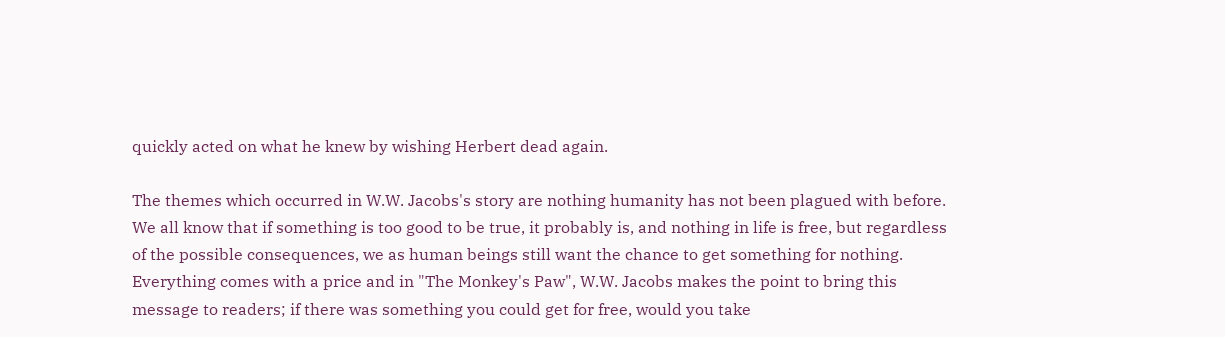quickly acted on what he knew by wishing Herbert dead again.

The themes which occurred in W.W. Jacobs's story are nothing humanity has not been plagued with before. We all know that if something is too good to be true, it probably is, and nothing in life is free, but regardless of the possible consequences, we as human beings still want the chance to get something for nothing. Everything comes with a price and in "The Monkey's Paw", W.W. Jacobs makes the point to bring this message to readers; if there was something you could get for free, would you take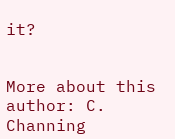it?


More about this author: C. Channing